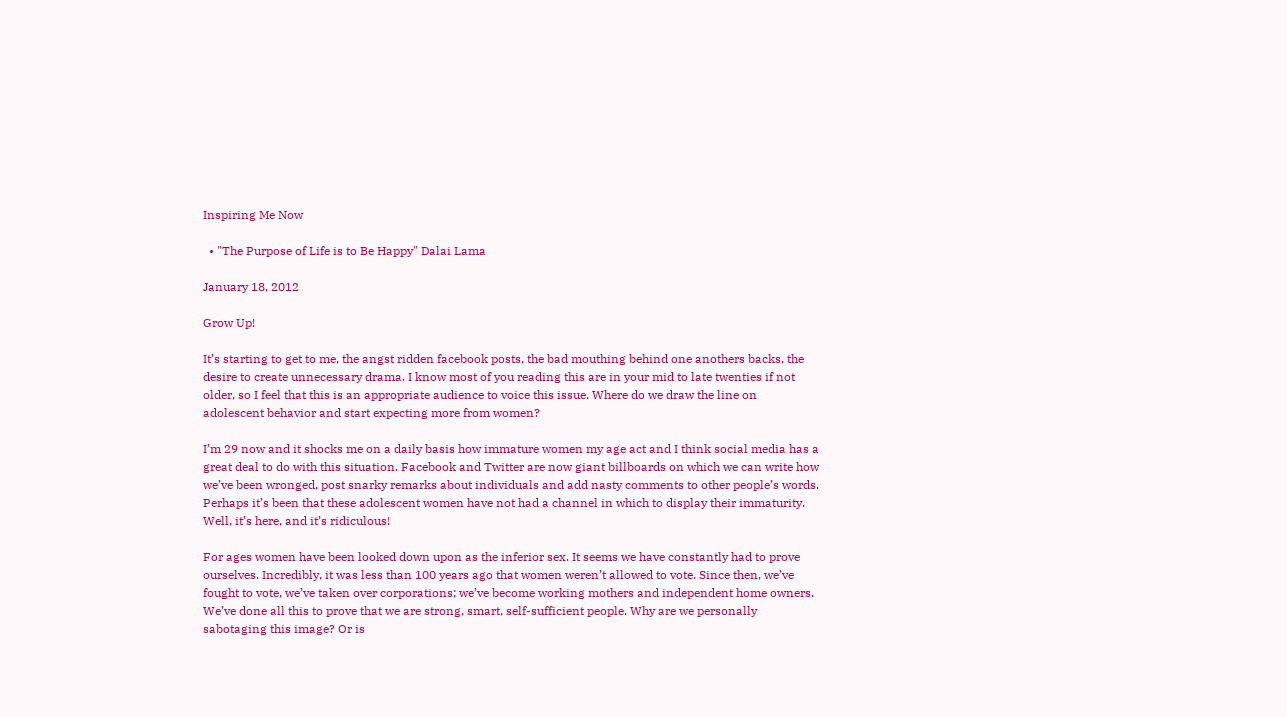Inspiring Me Now

  • "The Purpose of Life is to Be Happy" Dalai Lama

January 18, 2012

Grow Up!

It’s starting to get to me, the angst ridden facebook posts, the bad mouthing behind one anothers backs, the desire to create unnecessary drama. I know most of you reading this are in your mid to late twenties if not older, so I feel that this is an appropriate audience to voice this issue. Where do we draw the line on adolescent behavior and start expecting more from women?

I’m 29 now and it shocks me on a daily basis how immature women my age act and I think social media has a great deal to do with this situation. Facebook and Twitter are now giant billboards on which we can write how we’ve been wronged, post snarky remarks about individuals and add nasty comments to other people’s words. Perhaps it’s been that these adolescent women have not had a channel in which to display their immaturity. Well, it’s here, and it’s ridiculous!

For ages women have been looked down upon as the inferior sex. It seems we have constantly had to prove ourselves. Incredibly, it was less than 100 years ago that women weren’t allowed to vote. Since then, we’ve fought to vote, we’ve taken over corporations; we’ve become working mothers and independent home owners. We’ve done all this to prove that we are strong, smart, self-sufficient people. Why are we personally sabotaging this image? Or is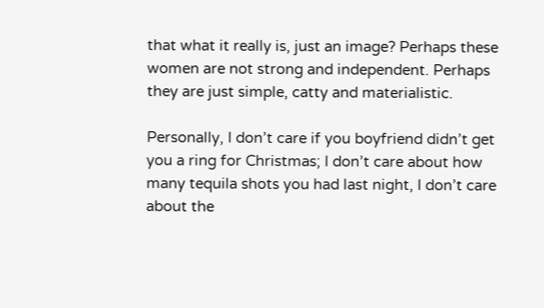that what it really is, just an image? Perhaps these women are not strong and independent. Perhaps they are just simple, catty and materialistic.

Personally, I don’t care if you boyfriend didn’t get you a ring for Christmas; I don’t care about how many tequila shots you had last night, I don’t care about the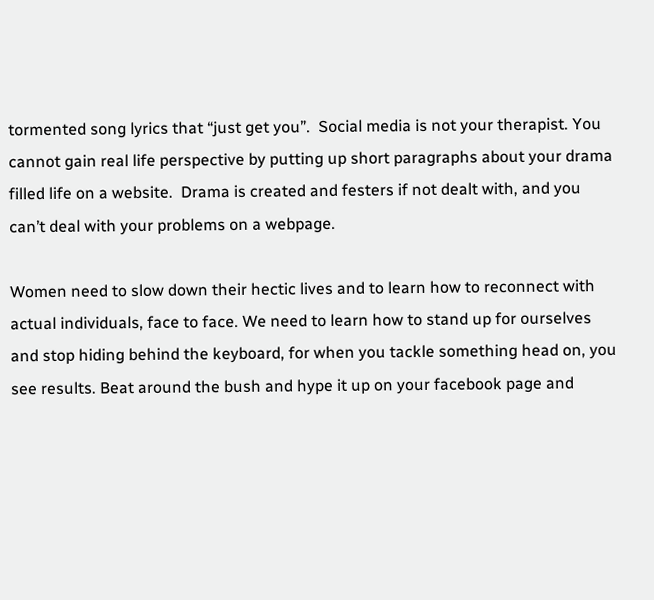tormented song lyrics that “just get you”.  Social media is not your therapist. You cannot gain real life perspective by putting up short paragraphs about your drama filled life on a website.  Drama is created and festers if not dealt with, and you can’t deal with your problems on a webpage.

Women need to slow down their hectic lives and to learn how to reconnect with actual individuals, face to face. We need to learn how to stand up for ourselves and stop hiding behind the keyboard, for when you tackle something head on, you see results. Beat around the bush and hype it up on your facebook page and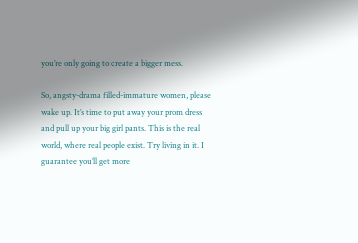you’re only going to create a bigger mess.

So, angsty-drama filled-immature women, please wake up. It’s time to put away your prom dress and pull up your big girl pants. This is the real world, where real people exist. Try living in it. I guarantee you’ll get more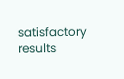satisfactory results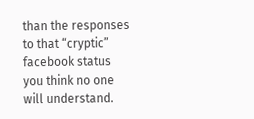than the responses to that “cryptic” facebook status you think no one will understand.